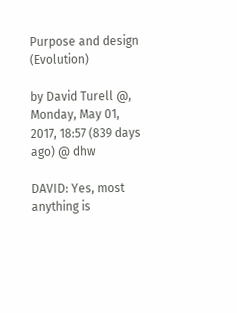Purpose and design (Evolution)

by David Turell @, Monday, May 01, 2017, 18:57 (839 days ago) @ dhw

DAVID: Yes, most anything is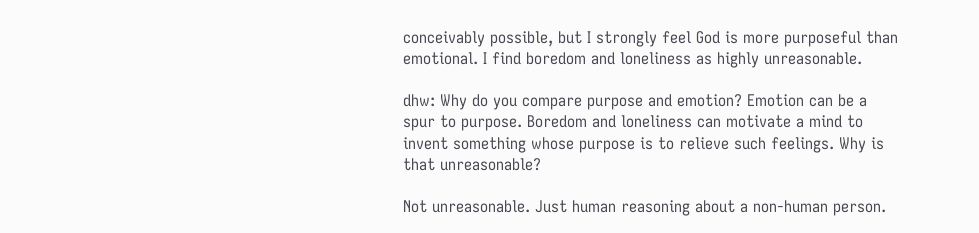conceivably possible, but I strongly feel God is more purposeful than emotional. I find boredom and loneliness as highly unreasonable.

dhw: Why do you compare purpose and emotion? Emotion can be a spur to purpose. Boredom and loneliness can motivate a mind to invent something whose purpose is to relieve such feelings. Why is that unreasonable?

Not unreasonable. Just human reasoning about a non-human person.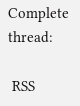Complete thread:

 RSS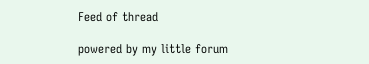Feed of thread

powered by my little forum